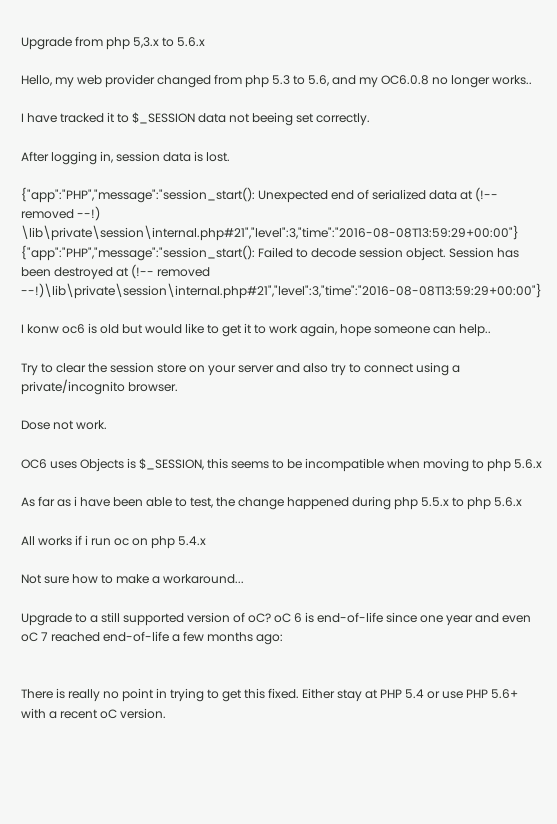Upgrade from php 5,3.x to 5.6.x

Hello, my web provider changed from php 5.3 to 5.6, and my OC6.0.8 no longer works..

I have tracked it to $_SESSION data not beeing set correctly.

After logging in, session data is lost.

{"app":"PHP","message":"session_start(): Unexpected end of serialized data at (!-- removed --!) \lib\private\session\internal.php#21","level":3,"time":"2016-08-08T13:59:29+00:00"}
{"app":"PHP","message":"session_start(): Failed to decode session object. Session has been destroyed at (!-- removed --!)\lib\private\session\internal.php#21","level":3,"time":"2016-08-08T13:59:29+00:00"}

I konw oc6 is old but would like to get it to work again, hope someone can help..

Try to clear the session store on your server and also try to connect using a private/incognito browser.

Dose not work.

OC6 uses Objects is $_SESSION, this seems to be incompatible when moving to php 5.6.x

As far as i have been able to test, the change happened during php 5.5.x to php 5.6.x

All works if i run oc on php 5.4.x

Not sure how to make a workaround...

Upgrade to a still supported version of oC? oC 6 is end-of-life since one year and even oC 7 reached end-of-life a few months ago:


There is really no point in trying to get this fixed. Either stay at PHP 5.4 or use PHP 5.6+ with a recent oC version.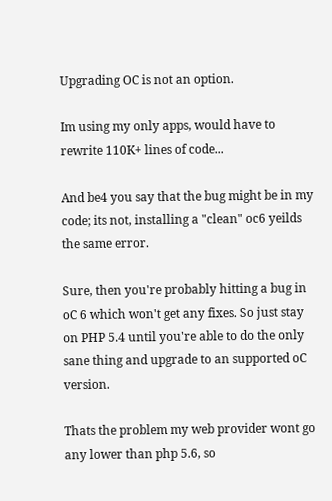Upgrading OC is not an option.

Im using my only apps, would have to rewrite 110K+ lines of code...

And be4 you say that the bug might be in my code; its not, installing a "clean" oc6 yeilds the same error.

Sure, then you're probably hitting a bug in oC 6 which won't get any fixes. So just stay on PHP 5.4 until you're able to do the only sane thing and upgrade to an supported oC version.

Thats the problem my web provider wont go any lower than php 5.6, so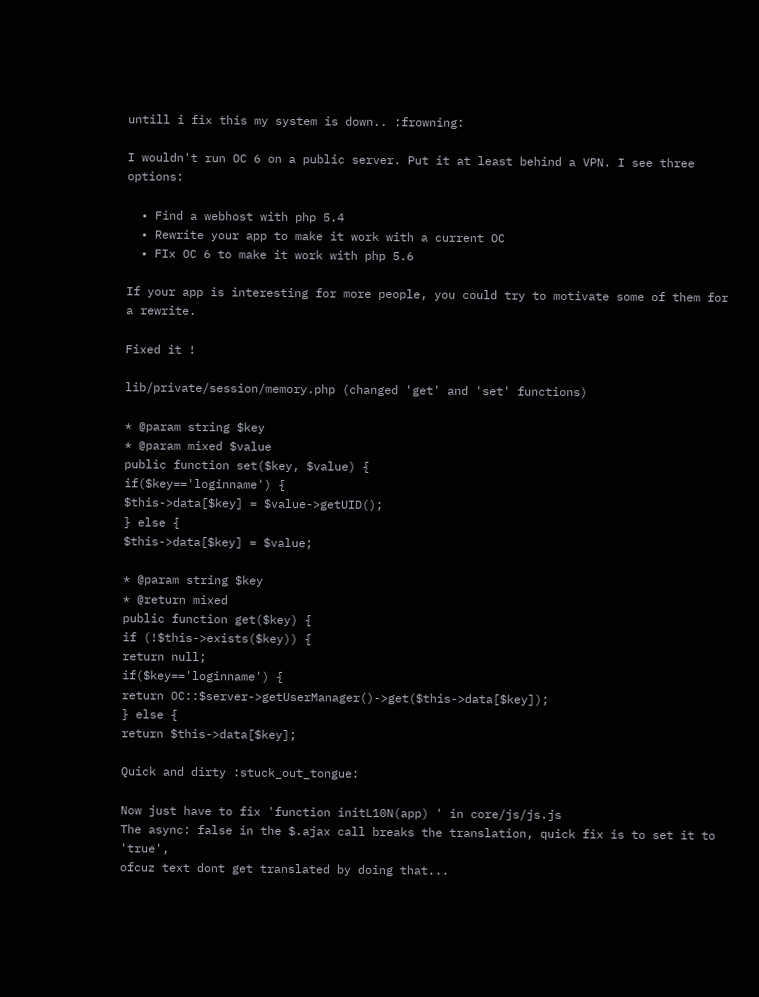untill i fix this my system is down.. :frowning:

I wouldn't run OC 6 on a public server. Put it at least behind a VPN. I see three options:

  • Find a webhost with php 5.4
  • Rewrite your app to make it work with a current OC
  • FIx OC 6 to make it work with php 5.6

If your app is interesting for more people, you could try to motivate some of them for a rewrite.

Fixed it !

lib/private/session/memory.php (changed 'get' and 'set' functions)

* @param string $key
* @param mixed $value
public function set($key, $value) {
if($key=='loginname') {
$this->data[$key] = $value->getUID();
} else {
$this->data[$key] = $value;

* @param string $key
* @return mixed
public function get($key) {
if (!$this->exists($key)) {
return null;
if($key=='loginname') {
return OC::$server->getUserManager()->get($this->data[$key]);
} else {
return $this->data[$key];

Quick and dirty :stuck_out_tongue:

Now just have to fix 'function initL10N(app) ' in core/js/js.js
The async: false in the $.ajax call breaks the translation, quick fix is to set it to 'true',
ofcuz text dont get translated by doing that...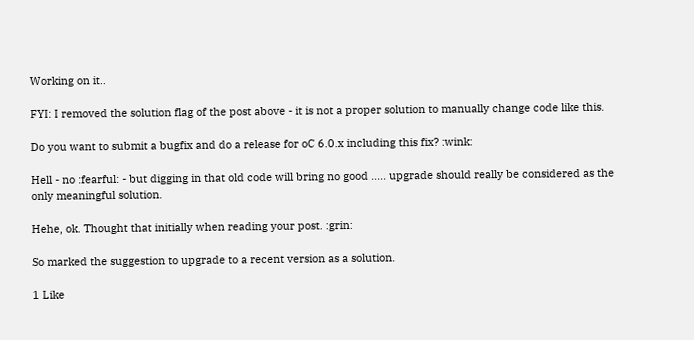Working on it..

FYI: I removed the solution flag of the post above - it is not a proper solution to manually change code like this.

Do you want to submit a bugfix and do a release for oC 6.0.x including this fix? :wink:

Hell - no :fearful: - but digging in that old code will bring no good ..... upgrade should really be considered as the only meaningful solution.

Hehe, ok. Thought that initially when reading your post. :grin:

So marked the suggestion to upgrade to a recent version as a solution.

1 Like